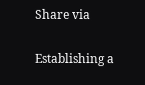Share via

Establishing a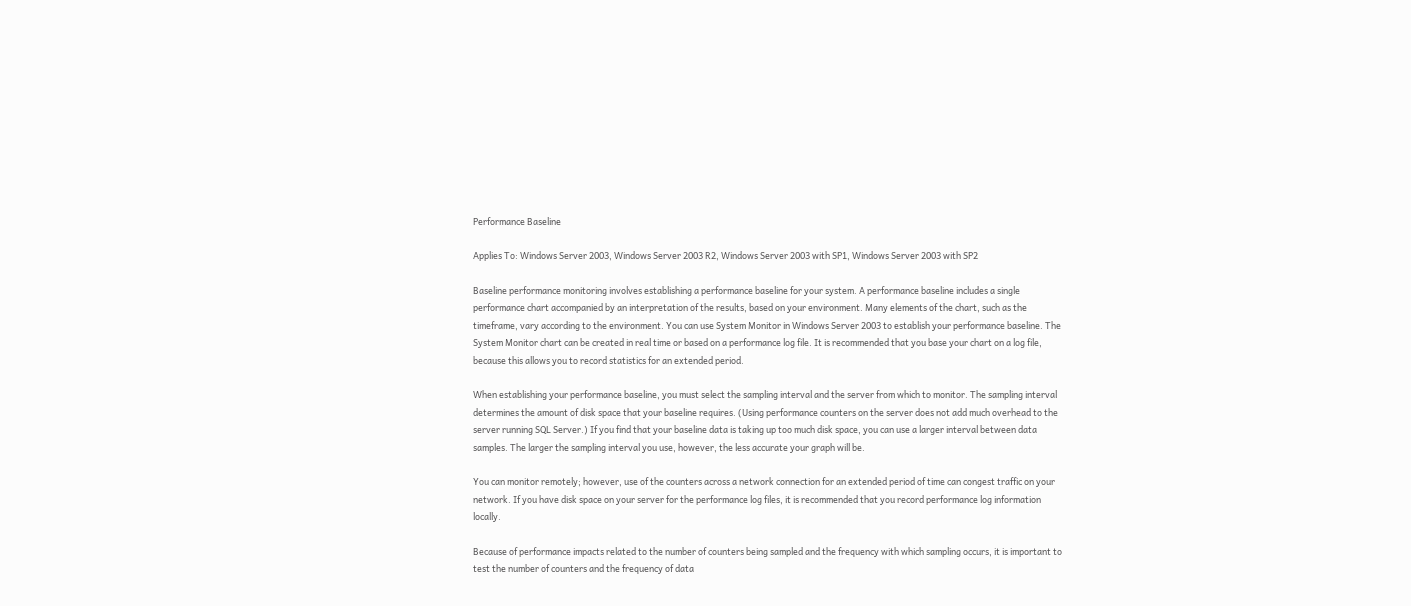Performance Baseline

Applies To: Windows Server 2003, Windows Server 2003 R2, Windows Server 2003 with SP1, Windows Server 2003 with SP2

Baseline performance monitoring involves establishing a performance baseline for your system. A performance baseline includes a single performance chart accompanied by an interpretation of the results, based on your environment. Many elements of the chart, such as the timeframe, vary according to the environment. You can use System Monitor in Windows Server 2003 to establish your performance baseline. The System Monitor chart can be created in real time or based on a performance log file. It is recommended that you base your chart on a log file, because this allows you to record statistics for an extended period.

When establishing your performance baseline, you must select the sampling interval and the server from which to monitor. The sampling interval determines the amount of disk space that your baseline requires. (Using performance counters on the server does not add much overhead to the server running SQL Server.) If you find that your baseline data is taking up too much disk space, you can use a larger interval between data samples. The larger the sampling interval you use, however, the less accurate your graph will be.

You can monitor remotely; however, use of the counters across a network connection for an extended period of time can congest traffic on your network. If you have disk space on your server for the performance log files, it is recommended that you record performance log information locally.

Because of performance impacts related to the number of counters being sampled and the frequency with which sampling occurs, it is important to test the number of counters and the frequency of data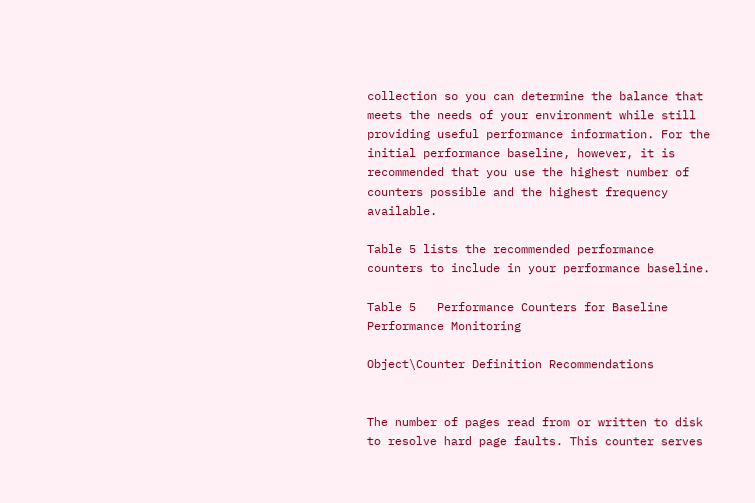collection so you can determine the balance that meets the needs of your environment while still providing useful performance information. For the initial performance baseline, however, it is recommended that you use the highest number of counters possible and the highest frequency available.

Table 5 lists the recommended performance counters to include in your performance baseline.

Table 5   Performance Counters for Baseline Performance Monitoring

Object\Counter Definition Recommendations


The number of pages read from or written to disk to resolve hard page faults. This counter serves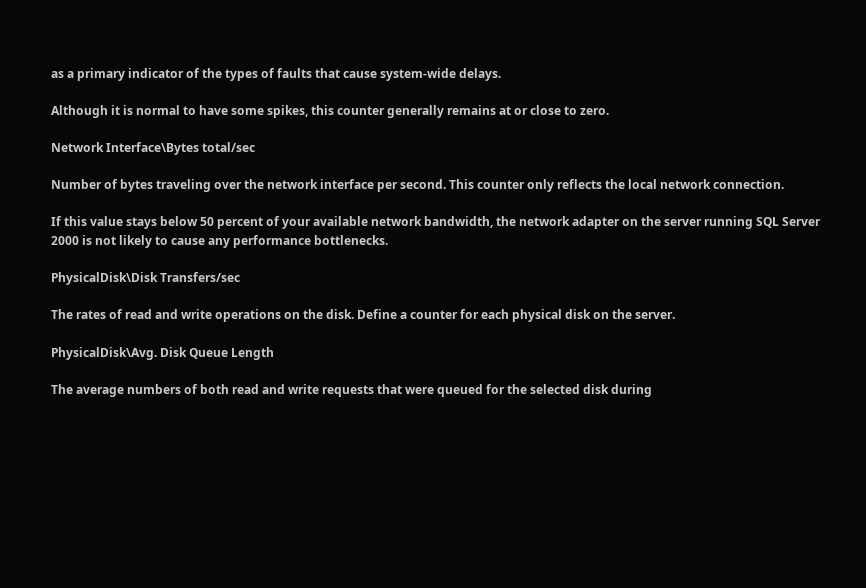as a primary indicator of the types of faults that cause system-wide delays.

Although it is normal to have some spikes, this counter generally remains at or close to zero.

Network Interface\Bytes total/sec

Number of bytes traveling over the network interface per second. This counter only reflects the local network connection.

If this value stays below 50 percent of your available network bandwidth, the network adapter on the server running SQL Server 2000 is not likely to cause any performance bottlenecks.

PhysicalDisk\Disk Transfers/sec

The rates of read and write operations on the disk. Define a counter for each physical disk on the server.

PhysicalDisk\Avg. Disk Queue Length

The average numbers of both read and write requests that were queued for the selected disk during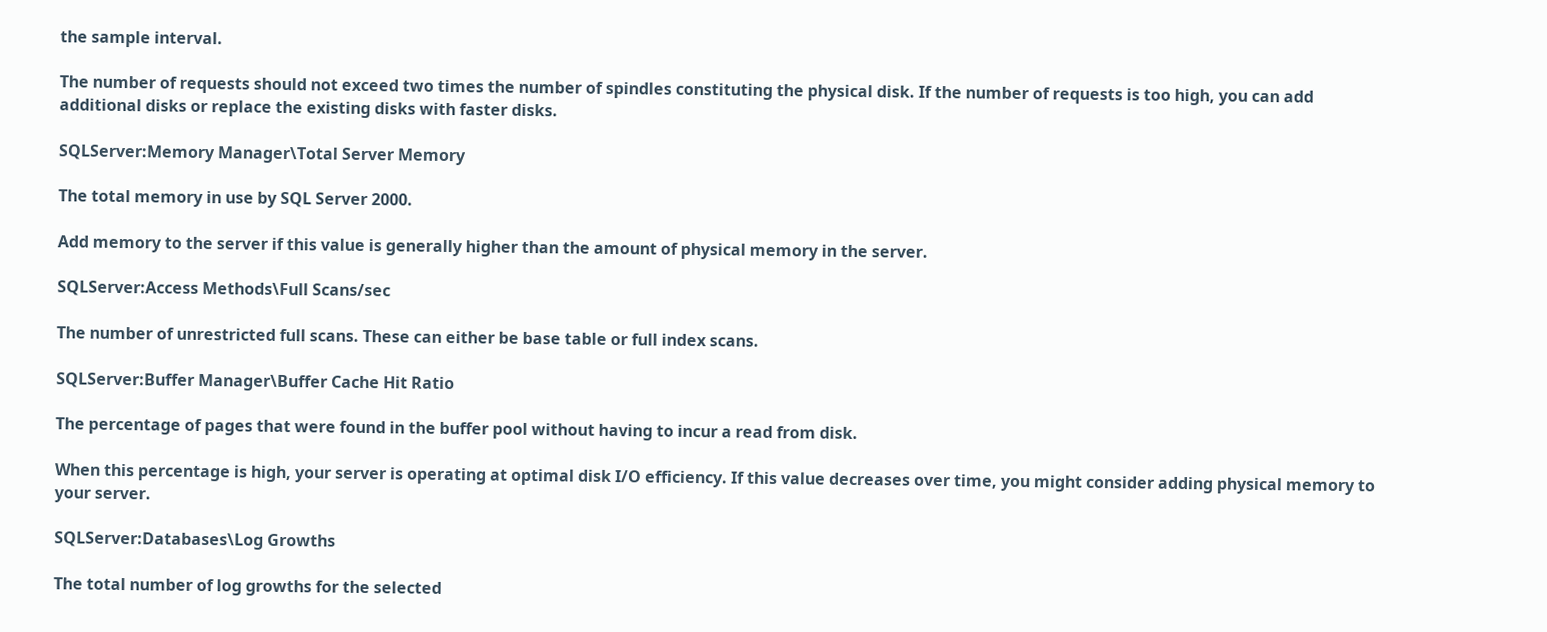the sample interval.

The number of requests should not exceed two times the number of spindles constituting the physical disk. If the number of requests is too high, you can add additional disks or replace the existing disks with faster disks.

SQLServer:Memory Manager\Total Server Memory

The total memory in use by SQL Server 2000.

Add memory to the server if this value is generally higher than the amount of physical memory in the server.

SQLServer:Access Methods\Full Scans/sec

The number of unrestricted full scans. These can either be base table or full index scans.

SQLServer:Buffer Manager\Buffer Cache Hit Ratio

The percentage of pages that were found in the buffer pool without having to incur a read from disk.

When this percentage is high, your server is operating at optimal disk I/O efficiency. If this value decreases over time, you might consider adding physical memory to your server.

SQLServer:Databases\Log Growths

The total number of log growths for the selected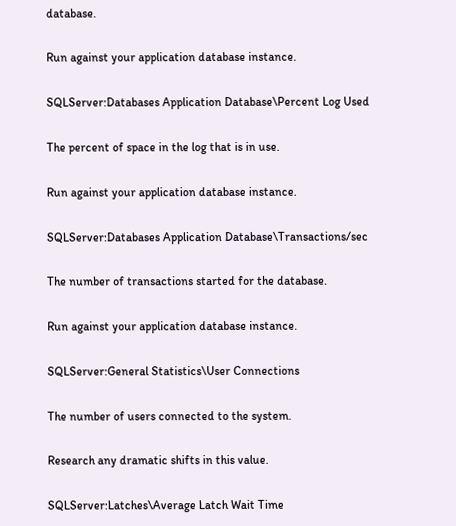database.

Run against your application database instance.

SQLServer:Databases Application Database\Percent Log Used

The percent of space in the log that is in use.

Run against your application database instance.

SQLServer:Databases Application Database\Transactions/sec

The number of transactions started for the database.

Run against your application database instance.

SQLServer:General Statistics\User Connections

The number of users connected to the system.

Research any dramatic shifts in this value.

SQLServer:Latches\Average Latch Wait Time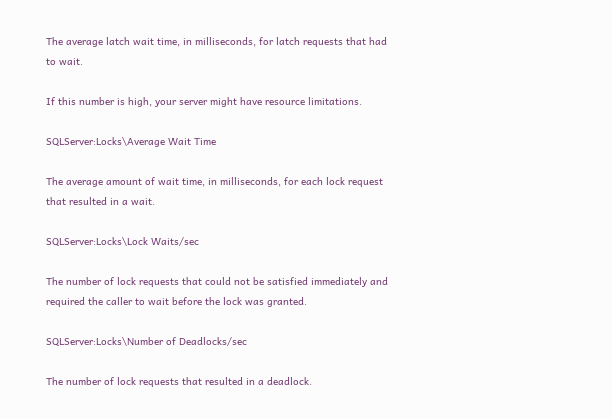The average latch wait time, in milliseconds, for latch requests that had to wait.

If this number is high, your server might have resource limitations.

SQLServer:Locks\Average Wait Time

The average amount of wait time, in milliseconds, for each lock request that resulted in a wait.

SQLServer:Locks\Lock Waits/sec

The number of lock requests that could not be satisfied immediately and required the caller to wait before the lock was granted.

SQLServer:Locks\Number of Deadlocks/sec

The number of lock requests that resulted in a deadlock.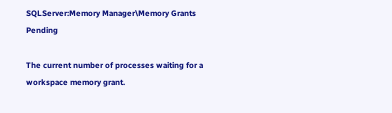SQLServer:Memory Manager\Memory Grants Pending

The current number of processes waiting for a workspace memory grant.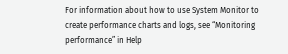For information about how to use System Monitor to create performance charts and logs, see “Monitoring performance” in Help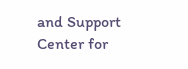and Support Center for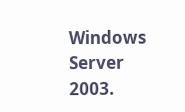Windows Server 2003.